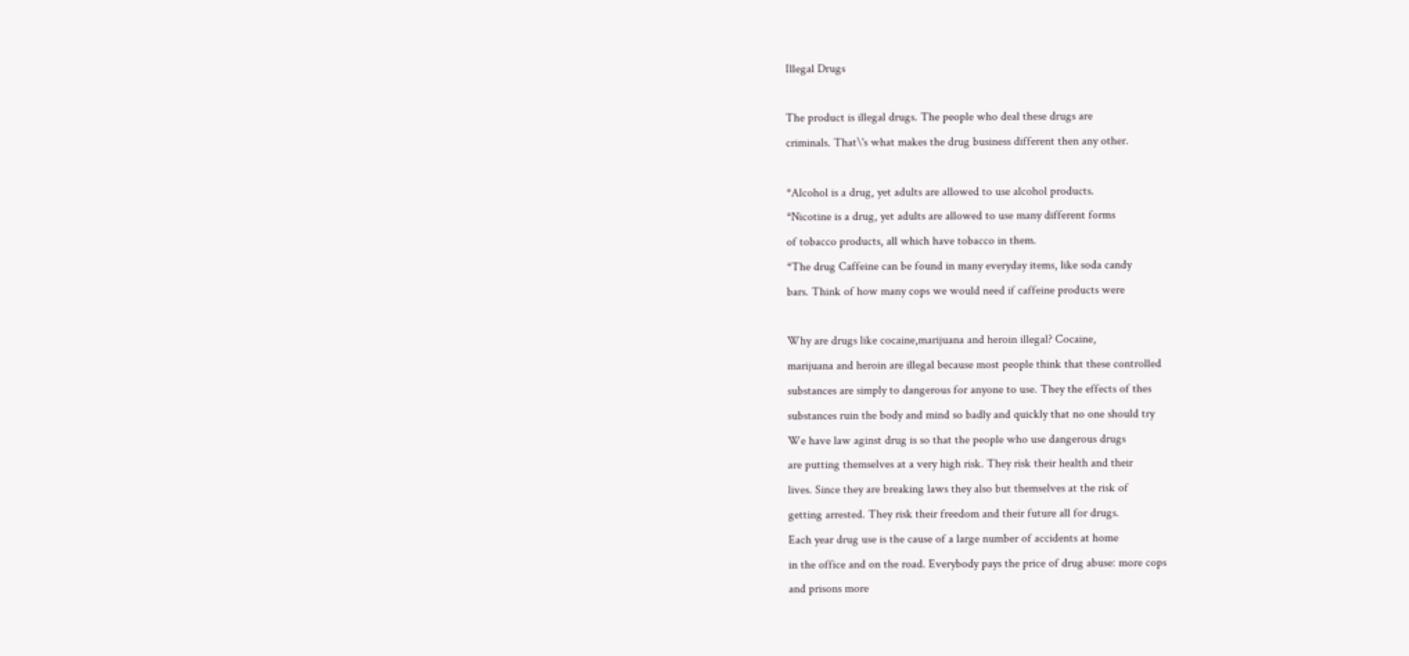Illegal Drugs

The product is illegal drugs. The people who deal these drugs are
criminals. That\'s what makes the drug business different then any other.

*Alcohol is a drug, yet adults are allowed to use alcohol products.
*Nicotine is a drug, yet adults are allowed to use many different forms
of tobacco products, all which have tobacco in them.
*The drug Caffeine can be found in many everyday items, like soda candy
bars. Think of how many cops we would need if caffeine products were

Why are drugs like cocaine,marijuana and heroin illegal? Cocaine,
marijuana and heroin are illegal because most people think that these controlled
substances are simply to dangerous for anyone to use. They the effects of thes
substances ruin the body and mind so badly and quickly that no one should try
We have law aginst drug is so that the people who use dangerous drugs
are putting themselves at a very high risk. They risk their health and their
lives. Since they are breaking laws they also but themselves at the risk of
getting arrested. They risk their freedom and their future all for drugs.
Each year drug use is the cause of a large number of accidents at home
in the office and on the road. Everybody pays the price of drug abuse: more cops
and prisons more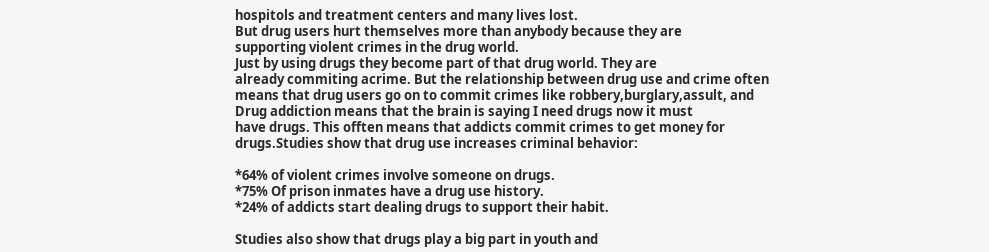hospitols and treatment centers and many lives lost.
But drug users hurt themselves more than anybody because they are
supporting violent crimes in the drug world.
Just by using drugs they become part of that drug world. They are
already commiting acrime. But the relationship between drug use and crime often
means that drug users go on to commit crimes like robbery,burglary,assult, and
Drug addiction means that the brain is saying I need drugs now it must
have drugs. This offten means that addicts commit crimes to get money for
drugs.Studies show that drug use increases criminal behavior:

*64% of violent crimes involve someone on drugs.
*75% Of prison inmates have a drug use history.
*24% of addicts start dealing drugs to support their habit.

Studies also show that drugs play a big part in youth and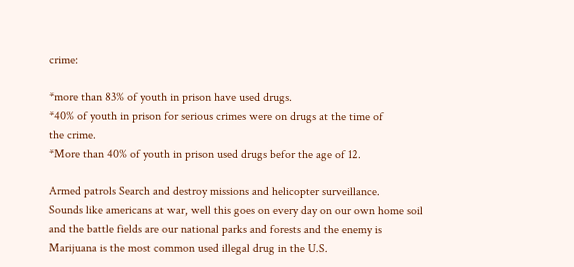crime:

*more than 83% of youth in prison have used drugs.
*40% of youth in prison for serious crimes were on drugs at the time of
the crime.
*More than 40% of youth in prison used drugs befor the age of 12.

Armed patrols Search and destroy missions and helicopter surveillance.
Sounds like americans at war, well this goes on every day on our own home soil
and the battle fields are our national parks and forests and the enemy is
Marijuana is the most common used illegal drug in the U.S.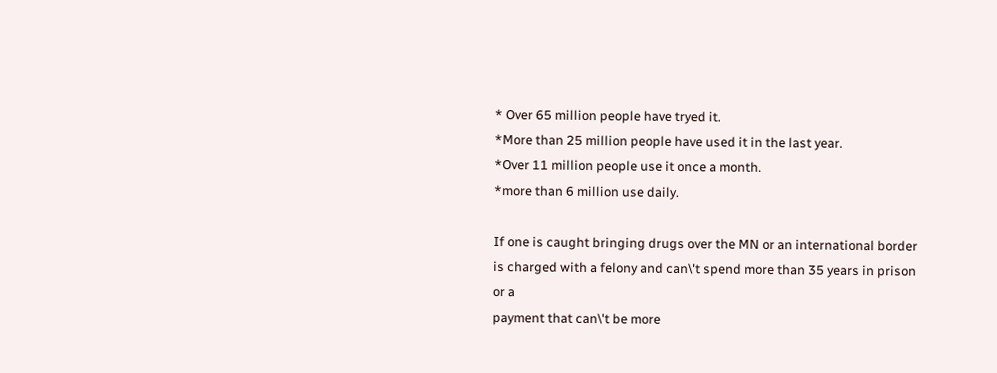* Over 65 million people have tryed it.
*More than 25 million people have used it in the last year.
*Over 11 million people use it once a month.
*more than 6 million use daily.

If one is caught bringing drugs over the MN or an international border
is charged with a felony and can\'t spend more than 35 years in prison or a
payment that can\'t be more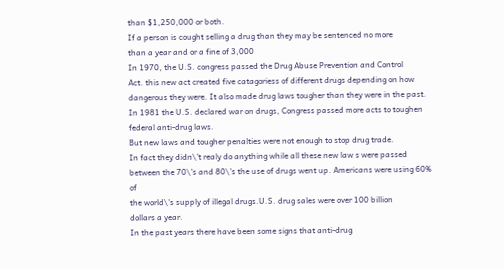than $1,250,000 or both.
If a person is cought selling a drug than they may be sentenced no more
than a year and or a fine of 3,000
In 1970, the U.S. congress passed the Drug Abuse Prevention and Control
Act. this new act created five catagoriess of different drugs depending on how
dangerous they were. It also made drug laws tougher than they were in the past.
In 1981 the U.S. declared war on drugs, Congress passed more acts to toughen
federal anti-drug laws.
But new laws and tougher penalties were not enough to stop drug trade.
In fact they didn\'t realy do anything while all these new law s were passed
between the 70\'s and 80\'s the use of drugs went up. Americans were using 60% of
the world\'s supply of illegal drugs.U.S. drug sales were over 100 billion
dollars a year.
In the past years there have been some signs that anti-drug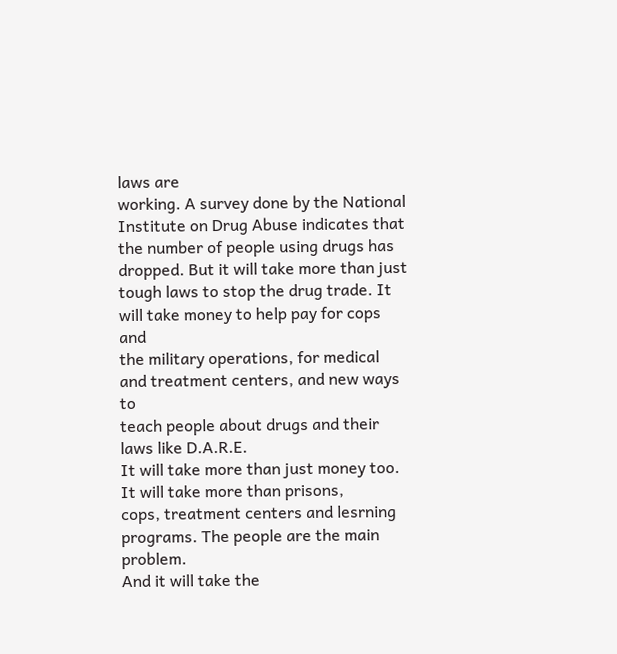laws are
working. A survey done by the National Institute on Drug Abuse indicates that
the number of people using drugs has dropped. But it will take more than just
tough laws to stop the drug trade. It will take money to help pay for cops and
the military operations, for medical and treatment centers, and new ways to
teach people about drugs and their laws like D.A.R.E.
It will take more than just money too. It will take more than prisons,
cops, treatment centers and lesrning programs. The people are the main problem.
And it will take the